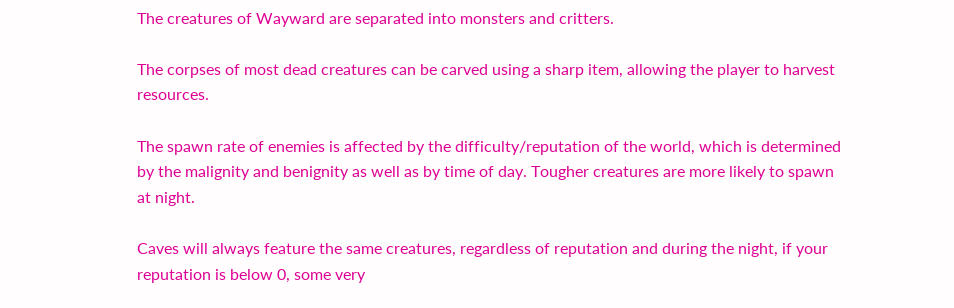The creatures of Wayward are separated into monsters and critters.

The corpses of most dead creatures can be carved using a sharp item, allowing the player to harvest resources.

The spawn rate of enemies is affected by the difficulty/reputation of the world, which is determined by the malignity and benignity as well as by time of day. Tougher creatures are more likely to spawn at night.

Caves will always feature the same creatures, regardless of reputation and during the night, if your reputation is below 0, some very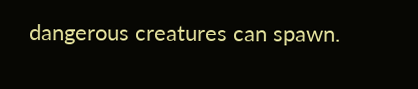dangerous creatures can spawn.